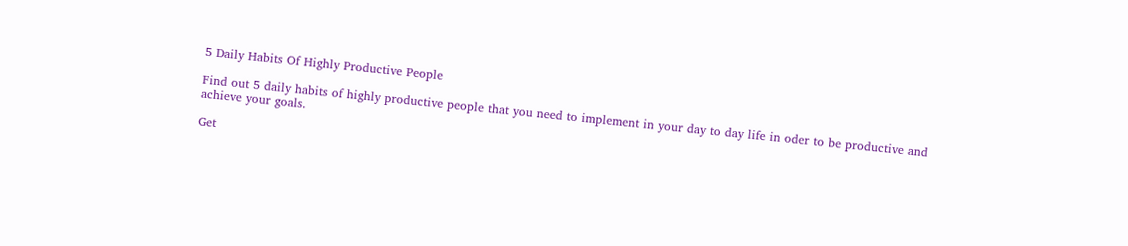5 Daily Habits Of Highly Productive People

Find out 5 daily habits of highly productive people that you need to implement in your day to day life in oder to be productive and achieve your goals.

Get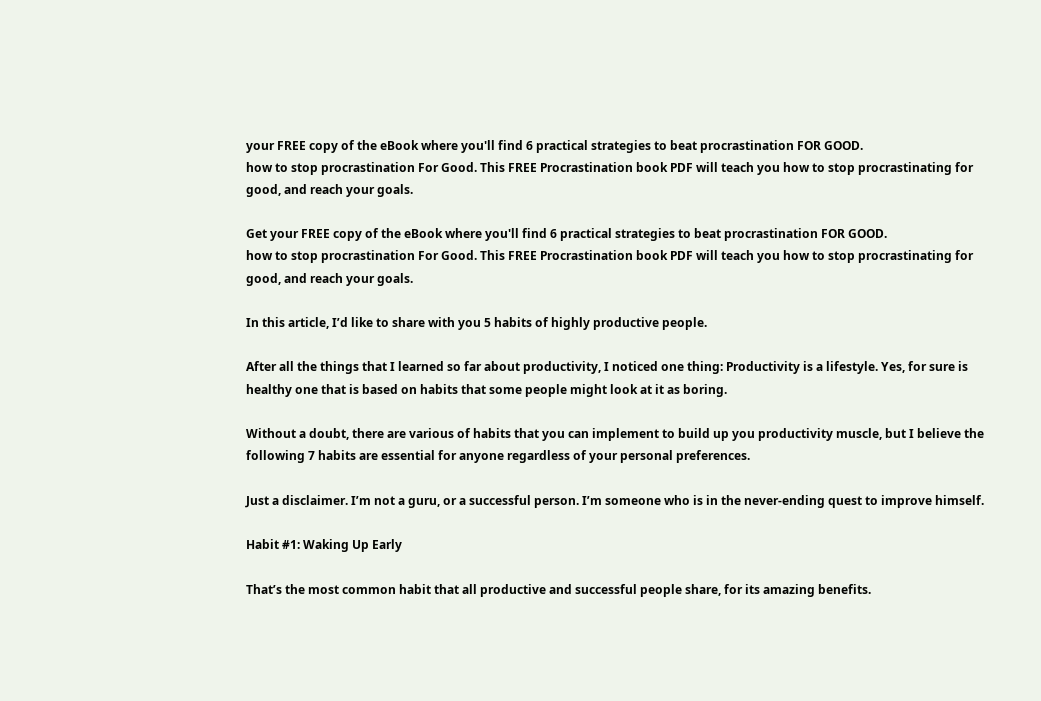your FREE copy of the eBook where you'll find 6 practical strategies to beat procrastination FOR GOOD.
how to stop procrastination For Good. This FREE Procrastination book PDF will teach you how to stop procrastinating for good, and reach your goals.

Get your FREE copy of the eBook where you'll find 6 practical strategies to beat procrastination FOR GOOD.
how to stop procrastination For Good. This FREE Procrastination book PDF will teach you how to stop procrastinating for good, and reach your goals.

In this article, I’d like to share with you 5 habits of highly productive people.

After all the things that I learned so far about productivity, I noticed one thing: Productivity is a lifestyle. Yes, for sure is healthy one that is based on habits that some people might look at it as boring.

Without a doubt, there are various of habits that you can implement to build up you productivity muscle, but I believe the following 7 habits are essential for anyone regardless of your personal preferences.

Just a disclaimer. I’m not a guru, or a successful person. I’m someone who is in the never-ending quest to improve himself.

Habit #1: Waking Up Early

That’s the most common habit that all productive and successful people share, for its amazing benefits.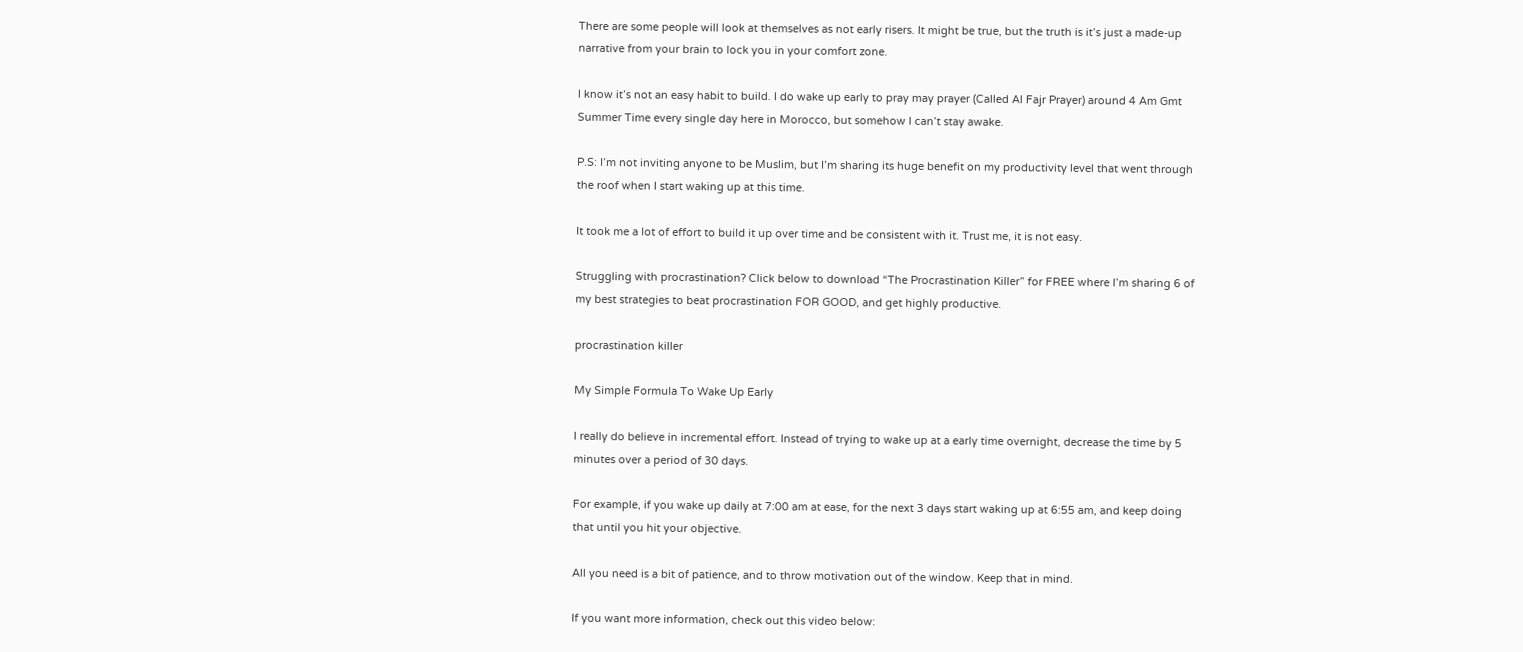There are some people will look at themselves as not early risers. It might be true, but the truth is it’s just a made-up narrative from your brain to lock you in your comfort zone.

I know it’s not an easy habit to build. I do wake up early to pray may prayer (Called Al Fajr Prayer) around 4 Am Gmt Summer Time every single day here in Morocco, but somehow I can’t stay awake.

P.S: I’m not inviting anyone to be Muslim, but I’m sharing its huge benefit on my productivity level that went through the roof when I start waking up at this time.

It took me a lot of effort to build it up over time and be consistent with it. Trust me, it is not easy.

Struggling with procrastination? Click below to download “The Procrastination Killer” for FREE where I’m sharing 6 of my best strategies to beat procrastination FOR GOOD, and get highly productive.

procrastination killer

My Simple Formula To Wake Up Early

I really do believe in incremental effort. Instead of trying to wake up at a early time overnight, decrease the time by 5 minutes over a period of 30 days.

For example, if you wake up daily at 7:00 am at ease, for the next 3 days start waking up at 6:55 am, and keep doing that until you hit your objective.

All you need is a bit of patience, and to throw motivation out of the window. Keep that in mind.

If you want more information, check out this video below: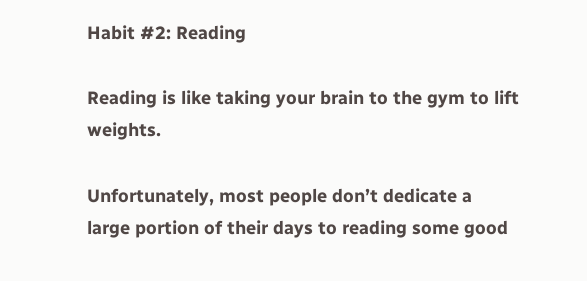Habit #2: Reading

Reading is like taking your brain to the gym to lift weights.

Unfortunately, most people don’t dedicate a large portion of their days to reading some good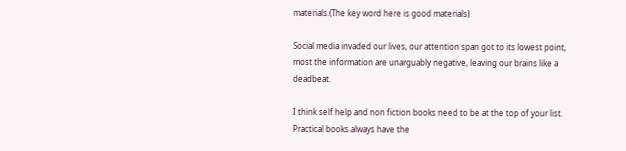materials.(The key word here is good materials)

Social media invaded our lives, our attention span got to its lowest point, most the information are unarguably negative, leaving our brains like a deadbeat.

I think self help and non fiction books need to be at the top of your list. Practical books always have the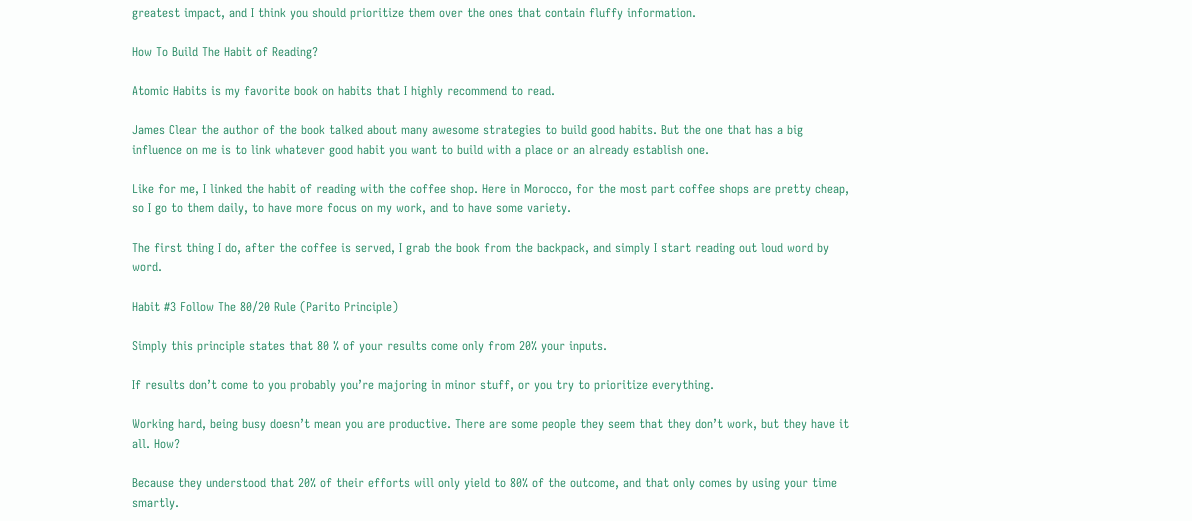greatest impact, and I think you should prioritize them over the ones that contain fluffy information.

How To Build The Habit of Reading?

Atomic Habits is my favorite book on habits that I highly recommend to read.

James Clear the author of the book talked about many awesome strategies to build good habits. But the one that has a big influence on me is to link whatever good habit you want to build with a place or an already establish one.

Like for me, I linked the habit of reading with the coffee shop. Here in Morocco, for the most part coffee shops are pretty cheap, so I go to them daily, to have more focus on my work, and to have some variety.

The first thing I do, after the coffee is served, I grab the book from the backpack, and simply I start reading out loud word by word.

Habit #3 Follow The 80/20 Rule (Parito Principle)

Simply this principle states that 80 % of your results come only from 20% your inputs.

If results don’t come to you probably you’re majoring in minor stuff, or you try to prioritize everything.

Working hard, being busy doesn’t mean you are productive. There are some people they seem that they don’t work, but they have it all. How?

Because they understood that 20% of their efforts will only yield to 80% of the outcome, and that only comes by using your time smartly.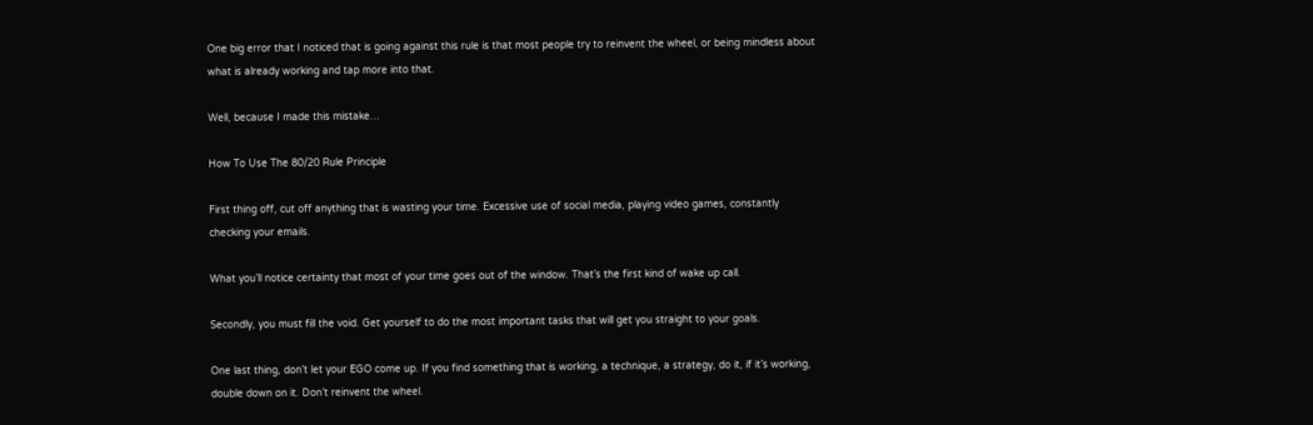One big error that I noticed that is going against this rule is that most people try to reinvent the wheel, or being mindless about what is already working and tap more into that.

Well, because I made this mistake…

How To Use The 80/20 Rule Principle

First thing off, cut off anything that is wasting your time. Excessive use of social media, playing video games, constantly checking your emails.

What you’ll notice certainty that most of your time goes out of the window. That’s the first kind of wake up call.

Secondly, you must fill the void. Get yourself to do the most important tasks that will get you straight to your goals.

One last thing, don’t let your EGO come up. If you find something that is working, a technique, a strategy, do it, if it’s working, double down on it. Don’t reinvent the wheel.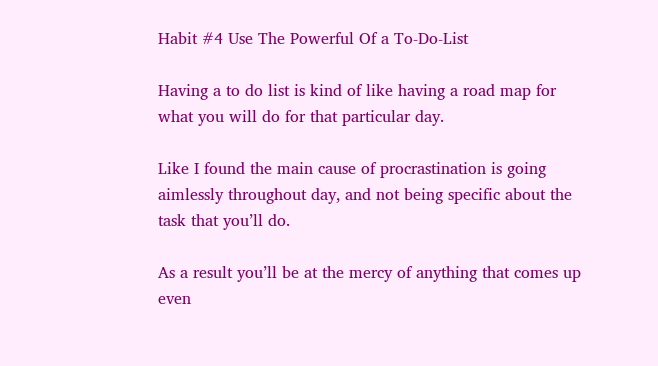Habit #4 Use The Powerful Of a To-Do-List

Having a to do list is kind of like having a road map for what you will do for that particular day.

Like I found the main cause of procrastination is going aimlessly throughout day, and not being specific about the task that you’ll do.

As a result you’ll be at the mercy of anything that comes up even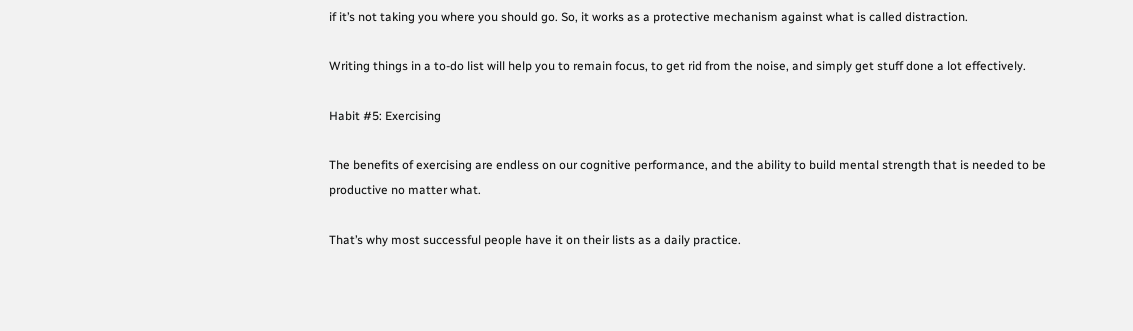if it’s not taking you where you should go. So, it works as a protective mechanism against what is called distraction.

Writing things in a to-do list will help you to remain focus, to get rid from the noise, and simply get stuff done a lot effectively.

Habit #5: Exercising

The benefits of exercising are endless on our cognitive performance, and the ability to build mental strength that is needed to be productive no matter what.

That’s why most successful people have it on their lists as a daily practice.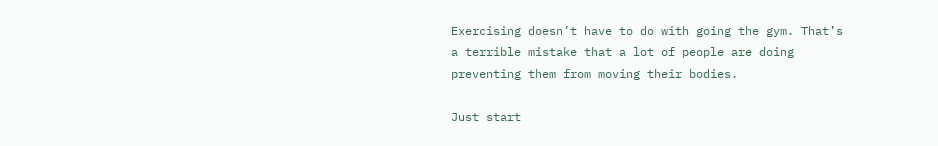Exercising doesn’t have to do with going the gym. That’s a terrible mistake that a lot of people are doing preventing them from moving their bodies.

Just start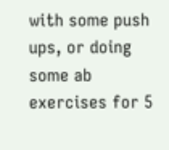with some push ups, or doing some ab exercises for 5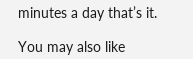minutes a day that’s it.

You may also like